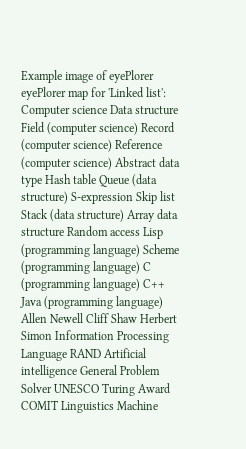Example image of eyePlorer eyePlorer map for 'Linked list': Computer science Data structure Field (computer science) Record (computer science) Reference (computer science) Abstract data type Hash table Queue (data structure) S-expression Skip list Stack (data structure) Array data structure Random access Lisp (programming language) Scheme (programming language) C (programming language) C++ Java (programming language) Allen Newell Cliff Shaw Herbert Simon Information Processing Language RAND Artificial intelligence General Problem Solver UNESCO Turing Award COMIT Linguistics Machine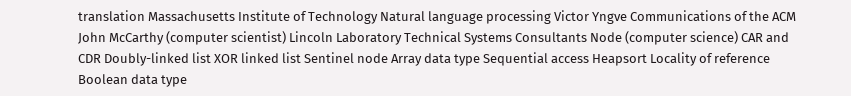translation Massachusetts Institute of Technology Natural language processing Victor Yngve Communications of the ACM John McCarthy (computer scientist) Lincoln Laboratory Technical Systems Consultants Node (computer science) CAR and CDR Doubly-linked list XOR linked list Sentinel node Array data type Sequential access Heapsort Locality of reference Boolean data type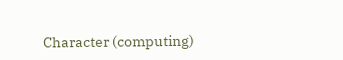Character (computing)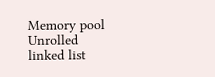Memory pool Unrolled linked list